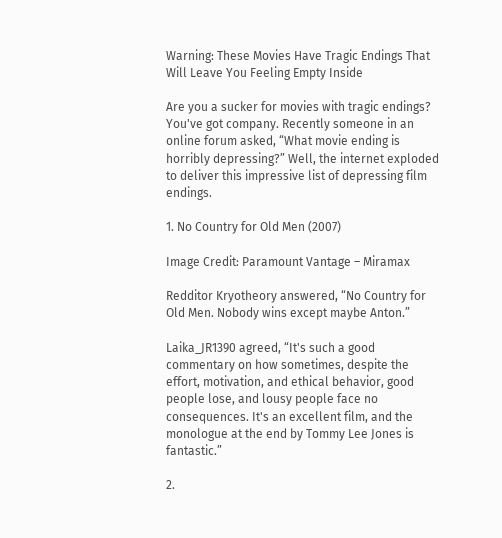Warning: These Movies Have Tragic Endings That Will Leave You Feeling Empty Inside

Are you a sucker for movies with tragic endings? You've got company. Recently someone in an online forum asked, “What movie ending is horribly depressing?” Well, the internet exploded to deliver this impressive list of depressing film endings.

1. No Country for Old Men (2007)

Image Credit: Paramount Vantage – Miramax

Redditor Kryotheory answered, “No Country for Old Men. Nobody wins except maybe Anton.”

Laika_JR1390 agreed, “It's such a good commentary on how sometimes, despite the effort, motivation, and ethical behavior, good people lose, and lousy people face no consequences. It's an excellent film, and the monologue at the end by Tommy Lee Jones is fantastic.”

2.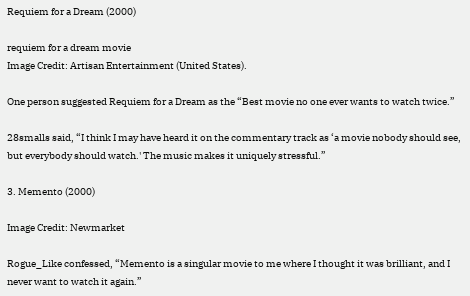Requiem for a Dream (2000)

requiem for a dream movie
Image Credit: Artisan Entertainment (United States).

One person suggested Requiem for a Dream as the “Best movie no one ever wants to watch twice.”

28smalls said, “I think I may have heard it on the commentary track as ‘a movie nobody should see, but everybody should watch.' The music makes it uniquely stressful.”

3. Memento (2000)

Image Credit: Newmarket

Rogue_Like confessed, “Memento is a singular movie to me where I thought it was brilliant, and I never want to watch it again.”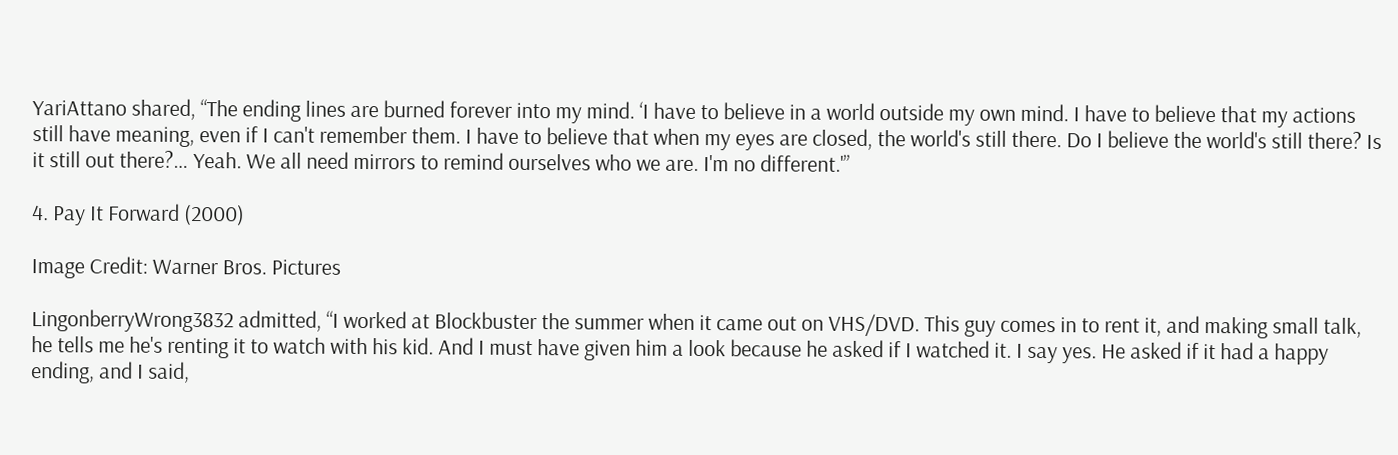YariAttano shared, “The ending lines are burned forever into my mind. ‘I have to believe in a world outside my own mind. I have to believe that my actions still have meaning, even if I can't remember them. I have to believe that when my eyes are closed, the world's still there. Do I believe the world's still there? Is it still out there?… Yeah. We all need mirrors to remind ourselves who we are. I'm no different.'”

4. Pay It Forward (2000)

Image Credit: Warner Bros. Pictures

LingonberryWrong3832 admitted, “I worked at Blockbuster the summer when it came out on VHS/DVD. This guy comes in to rent it, and making small talk, he tells me he's renting it to watch with his kid. And I must have given him a look because he asked if I watched it. I say yes. He asked if it had a happy ending, and I said,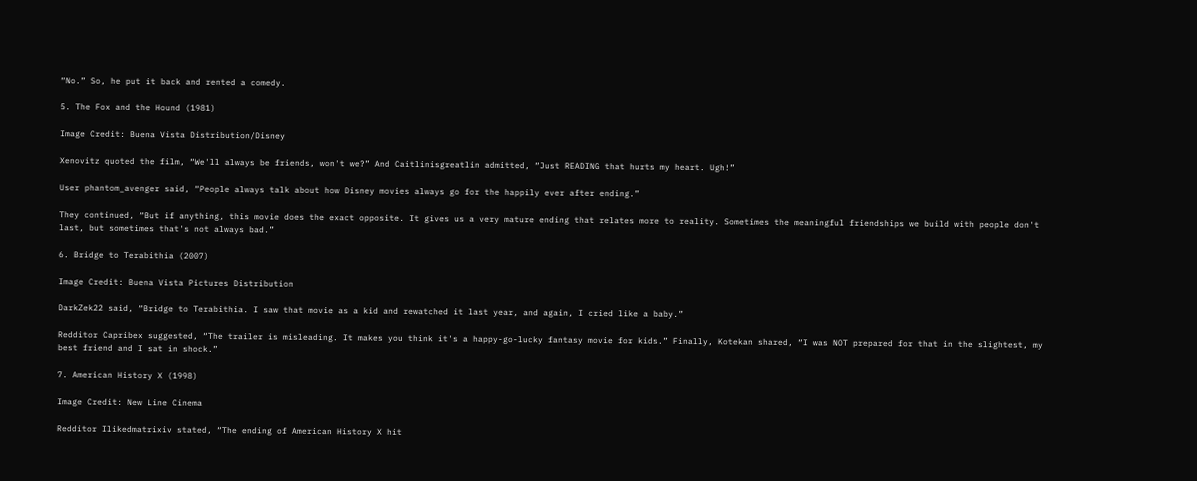“No.” So, he put it back and rented a comedy.

5. The Fox and the Hound (1981)

Image Credit: Buena Vista Distribution/Disney

Xenovitz quoted the film, “We'll always be friends, won't we?” And Caitlinisgreatlin admitted, “Just READING that hurts my heart. Ugh!”

User phantom_avenger said, “People always talk about how Disney movies always go for the happily ever after ending.”

They continued, “But if anything, this movie does the exact opposite. It gives us a very mature ending that relates more to reality. Sometimes the meaningful friendships we build with people don't last, but sometimes that's not always bad.”

6. Bridge to Terabithia (2007)

Image Credit: Buena Vista Pictures Distribution

DarkZek22 said, “Bridge to Terabithia. I saw that movie as a kid and rewatched it last year, and again, I cried like a baby.”

Redditor Capribex suggested, “The trailer is misleading. It makes you think it's a happy-go-lucky fantasy movie for kids.” Finally, Kotekan shared, “I was NOT prepared for that in the slightest, my best friend and I sat in shock.”

7. American History X (1998)

Image Credit: New Line Cinema

Redditor Ilikedmatrixiv stated, “The ending of American History X hit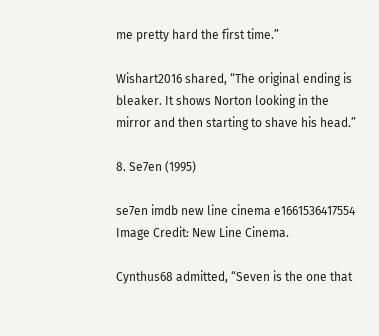me pretty hard the first time.”

Wishart2016 shared, “The original ending is bleaker. It shows Norton looking in the mirror and then starting to shave his head.”

8. Se7en (1995)

se7en imdb new line cinema e1661536417554
Image Credit: New Line Cinema.

Cynthus68 admitted, “Seven is the one that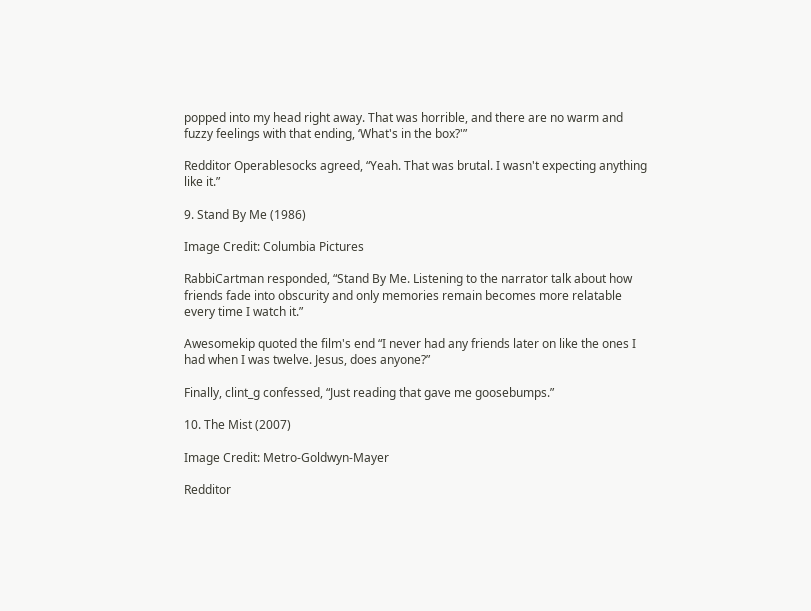popped into my head right away. That was horrible, and there are no warm and fuzzy feelings with that ending, ‘What's in the box?'”

Redditor Operablesocks agreed, “Yeah. That was brutal. I wasn't expecting anything like it.”

9. Stand By Me (1986)

Image Credit: Columbia Pictures

RabbiCartman responded, “Stand By Me. Listening to the narrator talk about how friends fade into obscurity and only memories remain becomes more relatable every time I watch it.”

Awesomekip quoted the film's end “I never had any friends later on like the ones I had when I was twelve. Jesus, does anyone?”

Finally, clint_g confessed, “Just reading that gave me goosebumps.”

10. The Mist (2007)

Image Credit: Metro-Goldwyn-Mayer

Redditor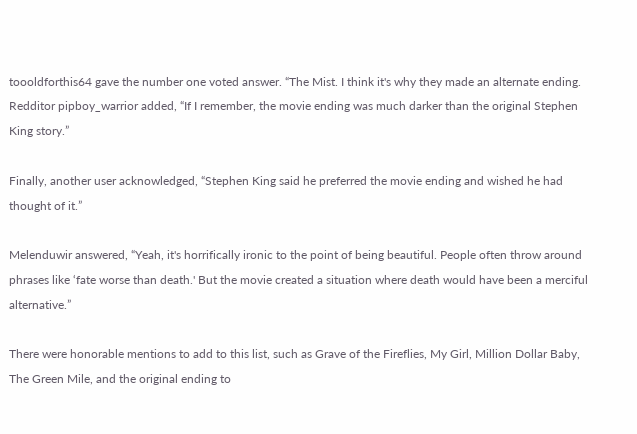toooldforthis64 gave the number one voted answer. “The Mist. I think it's why they made an alternate ending. Redditor pipboy_warrior added, “If I remember, the movie ending was much darker than the original Stephen King story.”

Finally, another user acknowledged, “Stephen King said he preferred the movie ending and wished he had thought of it.”

Melenduwir answered, “Yeah, it's horrifically ironic to the point of being beautiful. People often throw around phrases like ‘fate worse than death.' But the movie created a situation where death would have been a merciful alternative.”

There were honorable mentions to add to this list, such as Grave of the Fireflies, My Girl, Million Dollar Baby, The Green Mile, and the original ending to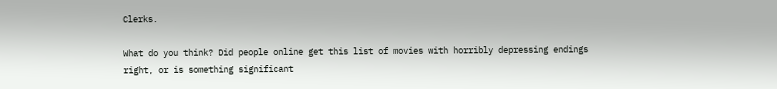Clerks.

What do you think? Did people online get this list of movies with horribly depressing endings right, or is something significant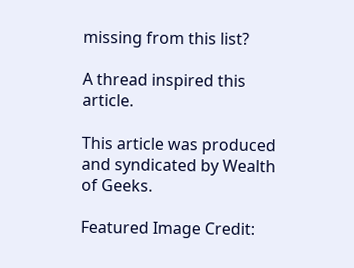missing from this list?

A thread inspired this article.

This article was produced and syndicated by Wealth of Geeks.

Featured Image Credit: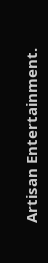Artisan Entertainment.